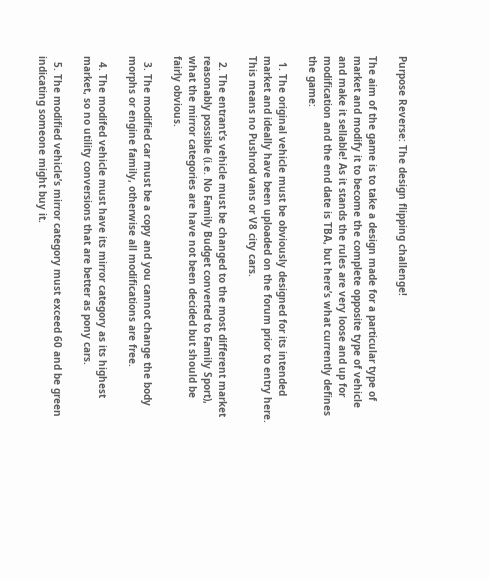Purpose Reverse: The design flipping challenge!

The aim of the game is to take a design made for a particular type of market and modify it to become the complete opposite type of vehicle and make it sellable! As it stands the rules are very loose and up for modification and the end date is TBA, but here’s what currently defines the game:

  1. The original vehicle must be obviously designed for its intended market and ideally have been uploaded on the forum prior to entry here. This means no Pushrod vans or V8 city cars.

  2. The entrant’s vehicle must be changed to the most different market reasonably possible (i.e. No Family Budget converted to Family Sport), what the mirror categories are have not been decided but should be fairly obvious.

  3. The modified car must be a copy and you cannot change the body morphs or engine family, otherwise all modifications are free.

  4. The modifed vehicle must have its mirror category as its highest market, so no utility conversions that are better as pony cars.

  5. The modified vehicle’s mirror category must exceed 60 and be green indicating someone might buy it.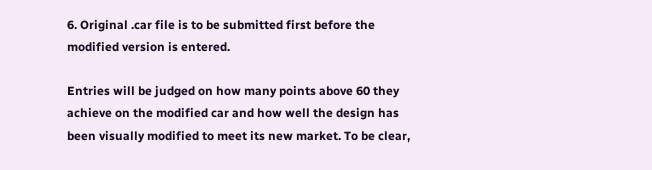6. Original .car file is to be submitted first before the modified version is entered.

Entries will be judged on how many points above 60 they achieve on the modified car and how well the design has been visually modified to meet its new market. To be clear,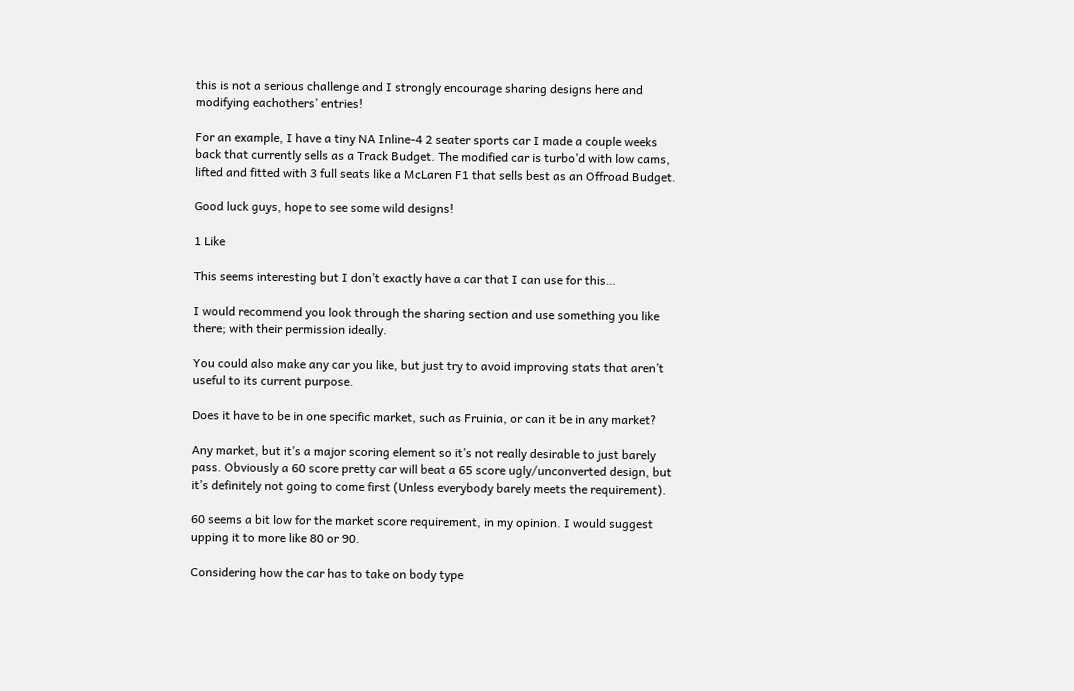this is not a serious challenge and I strongly encourage sharing designs here and modifying eachothers’ entries!

For an example, I have a tiny NA Inline-4 2 seater sports car I made a couple weeks back that currently sells as a Track Budget. The modified car is turbo’d with low cams, lifted and fitted with 3 full seats like a McLaren F1 that sells best as an Offroad Budget.

Good luck guys, hope to see some wild designs!

1 Like

This seems interesting but I don’t exactly have a car that I can use for this…

I would recommend you look through the sharing section and use something you like there; with their permission ideally.

You could also make any car you like, but just try to avoid improving stats that aren’t useful to its current purpose.

Does it have to be in one specific market, such as Fruinia, or can it be in any market?

Any market, but it’s a major scoring element so it’s not really desirable to just barely pass. Obviously a 60 score pretty car will beat a 65 score ugly/unconverted design, but it’s definitely not going to come first (Unless everybody barely meets the requirement).

60 seems a bit low for the market score requirement, in my opinion. I would suggest upping it to more like 80 or 90.

Considering how the car has to take on body type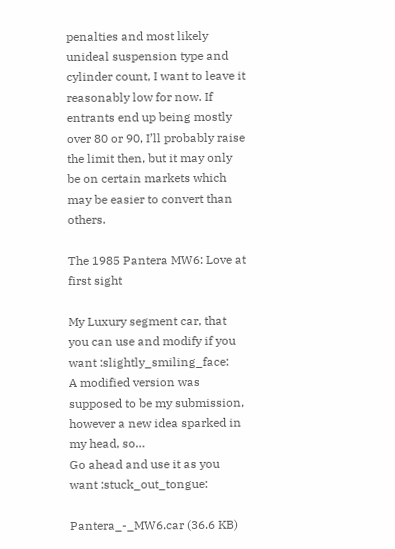penalties and most likely unideal suspension type and cylinder count, I want to leave it reasonably low for now. If entrants end up being mostly over 80 or 90, I’ll probably raise the limit then, but it may only be on certain markets which may be easier to convert than others.

The 1985 Pantera MW6: Love at first sight

My Luxury segment car, that you can use and modify if you want :slightly_smiling_face:
A modified version was supposed to be my submission, however a new idea sparked in my head, so…
Go ahead and use it as you want :stuck_out_tongue:

Pantera_-_MW6.car (36.6 KB)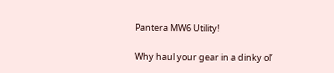Pantera MW6 Utility!

Why haul your gear in a dinky ol’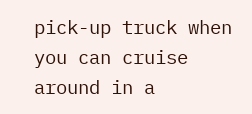pick-up truck when you can cruise around in a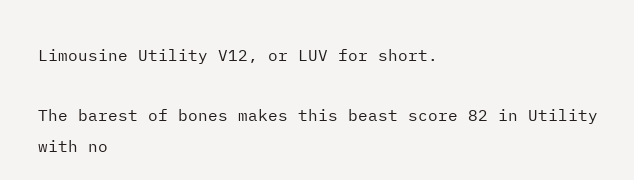Limousine Utility V12, or LUV for short.

The barest of bones makes this beast score 82 in Utility with no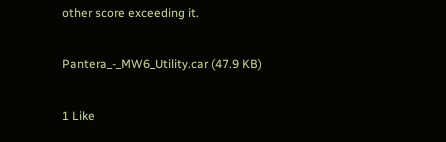other score exceeding it.

Pantera_-_MW6_Utility.car (47.9 KB)

1 Like